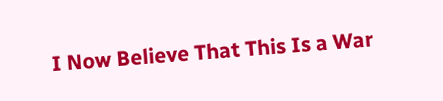I Now Believe That This Is a War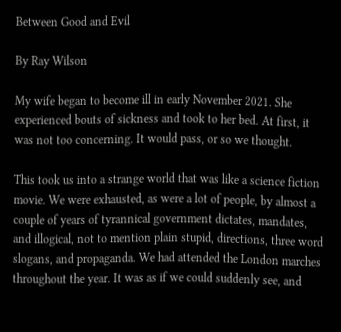Between Good and Evil

By Ray Wilson

My wife began to become ill in early November 2021. She experienced bouts of sickness and took to her bed. At first, it was not too concerning. It would pass, or so we thought.

This took us into a strange world that was like a science fiction movie. We were exhausted, as were a lot of people, by almost a couple of years of tyrannical government dictates, mandates, and illogical, not to mention plain stupid, directions, three word slogans, and propaganda. We had attended the London marches throughout the year. It was as if we could suddenly see, and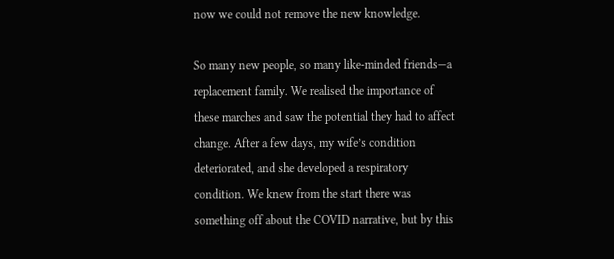now we could not remove the new knowledge.

So many new people, so many like-minded friends—a replacement family. We realised the importance of these marches and saw the potential they had to affect change. After a few days, my wife’s condition deteriorated, and she developed a respiratory condition. We knew from the start there was something off about the COVID narrative, but by this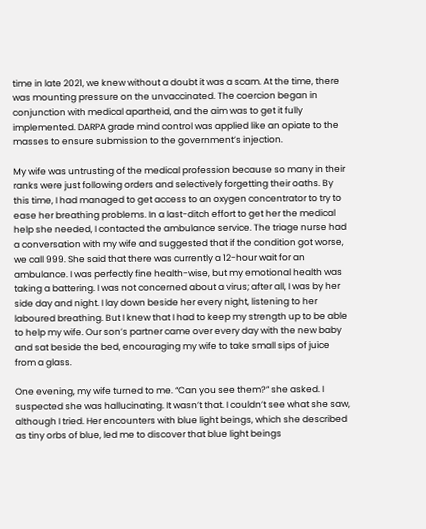time in late 2021, we knew without a doubt it was a scam. At the time, there was mounting pressure on the unvaccinated. The coercion began in conjunction with medical apartheid, and the aim was to get it fully implemented. DARPA grade mind control was applied like an opiate to the masses to ensure submission to the government’s injection.

My wife was untrusting of the medical profession because so many in their ranks were just following orders and selectively forgetting their oaths. By this time, I had managed to get access to an oxygen concentrator to try to ease her breathing problems. In a last-ditch effort to get her the medical help she needed, I contacted the ambulance service. The triage nurse had a conversation with my wife and suggested that if the condition got worse, we call 999. She said that there was currently a 12-hour wait for an ambulance. I was perfectly fine health-wise, but my emotional health was taking a battering. I was not concerned about a virus; after all, I was by her side day and night. I lay down beside her every night, listening to her laboured breathing. But I knew that I had to keep my strength up to be able to help my wife. Our son’s partner came over every day with the new baby and sat beside the bed, encouraging my wife to take small sips of juice from a glass.

One evening, my wife turned to me. “Can you see them?” she asked. I suspected she was hallucinating. It wasn’t that. I couldn’t see what she saw, although I tried. Her encounters with blue light beings, which she described as tiny orbs of blue, led me to discover that blue light beings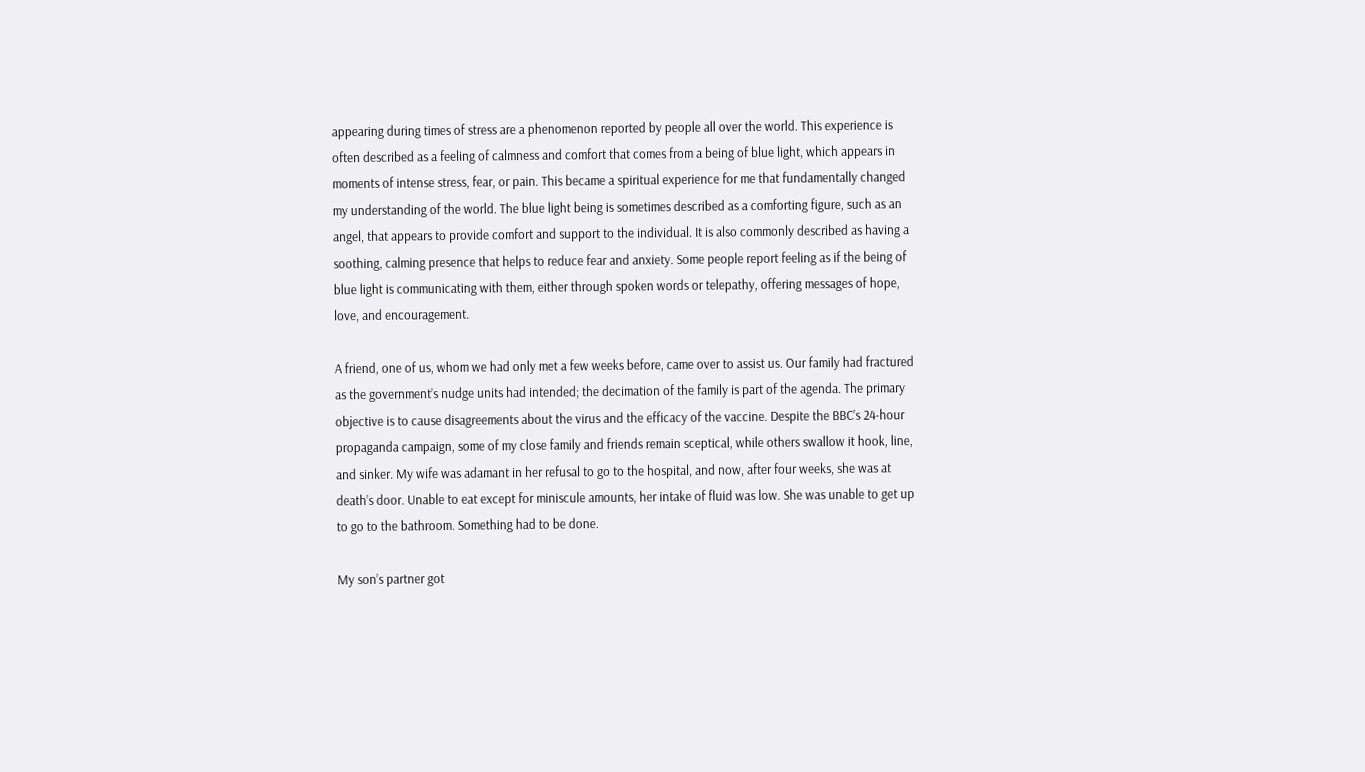appearing during times of stress are a phenomenon reported by people all over the world. This experience is often described as a feeling of calmness and comfort that comes from a being of blue light, which appears in moments of intense stress, fear, or pain. This became a spiritual experience for me that fundamentally changed my understanding of the world. The blue light being is sometimes described as a comforting figure, such as an angel, that appears to provide comfort and support to the individual. It is also commonly described as having a soothing, calming presence that helps to reduce fear and anxiety. Some people report feeling as if the being of blue light is communicating with them, either through spoken words or telepathy, offering messages of hope, love, and encouragement.

A friend, one of us, whom we had only met a few weeks before, came over to assist us. Our family had fractured as the government’s nudge units had intended; the decimation of the family is part of the agenda. The primary objective is to cause disagreements about the virus and the efficacy of the vaccine. Despite the BBC’s 24-hour propaganda campaign, some of my close family and friends remain sceptical, while others swallow it hook, line, and sinker. My wife was adamant in her refusal to go to the hospital, and now, after four weeks, she was at death’s door. Unable to eat except for miniscule amounts, her intake of fluid was low. She was unable to get up to go to the bathroom. Something had to be done.

My son’s partner got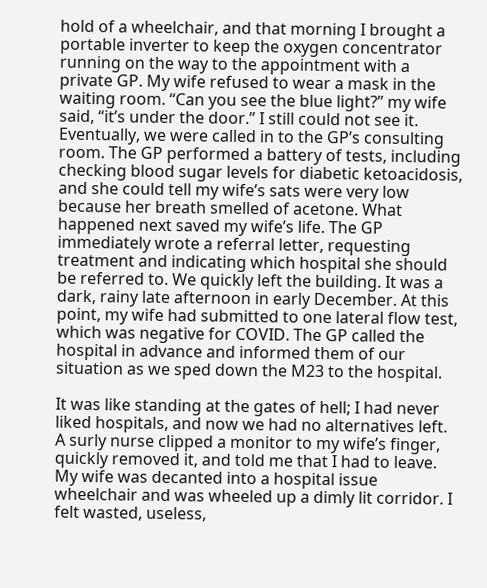hold of a wheelchair, and that morning I brought a portable inverter to keep the oxygen concentrator running on the way to the appointment with a private GP. My wife refused to wear a mask in the waiting room. “Can you see the blue light?” my wife said, “it’s under the door.” I still could not see it. Eventually, we were called in to the GP’s consulting room. The GP performed a battery of tests, including checking blood sugar levels for diabetic ketoacidosis, and she could tell my wife’s sats were very low because her breath smelled of acetone. What happened next saved my wife’s life. The GP immediately wrote a referral letter, requesting treatment and indicating which hospital she should be referred to. We quickly left the building. It was a dark, rainy late afternoon in early December. At this point, my wife had submitted to one lateral flow test, which was negative for COVID. The GP called the hospital in advance and informed them of our situation as we sped down the M23 to the hospital.

It was like standing at the gates of hell; I had never liked hospitals, and now we had no alternatives left. A surly nurse clipped a monitor to my wife’s finger, quickly removed it, and told me that I had to leave. My wife was decanted into a hospital issue wheelchair and was wheeled up a dimly lit corridor. I felt wasted, useless,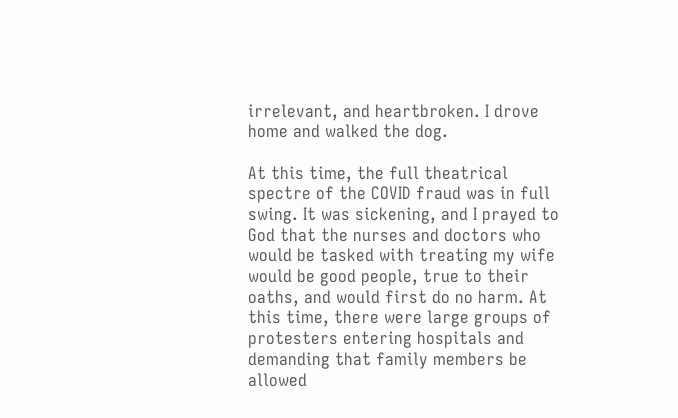irrelevant, and heartbroken. I drove home and walked the dog.

At this time, the full theatrical spectre of the COVID fraud was in full swing. It was sickening, and I prayed to God that the nurses and doctors who would be tasked with treating my wife would be good people, true to their oaths, and would first do no harm. At this time, there were large groups of protesters entering hospitals and demanding that family members be allowed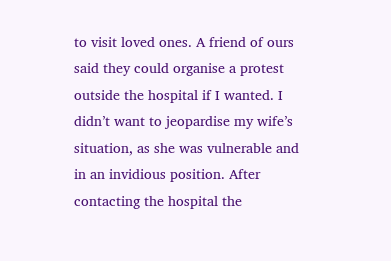to visit loved ones. A friend of ours said they could organise a protest outside the hospital if I wanted. I didn’t want to jeopardise my wife’s situation, as she was vulnerable and in an invidious position. After contacting the hospital the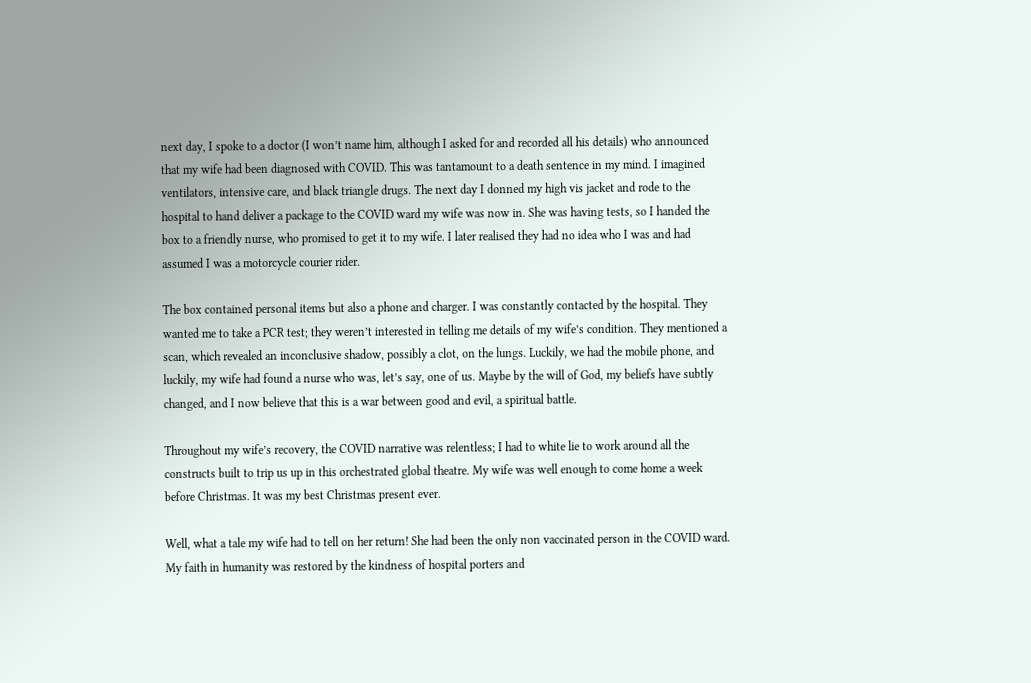next day, I spoke to a doctor (I won’t name him, although I asked for and recorded all his details) who announced that my wife had been diagnosed with COVID. This was tantamount to a death sentence in my mind. I imagined ventilators, intensive care, and black triangle drugs. The next day I donned my high vis jacket and rode to the hospital to hand deliver a package to the COVID ward my wife was now in. She was having tests, so I handed the box to a friendly nurse, who promised to get it to my wife. I later realised they had no idea who I was and had assumed I was a motorcycle courier rider.

The box contained personal items but also a phone and charger. I was constantly contacted by the hospital. They wanted me to take a PCR test; they weren’t interested in telling me details of my wife’s condition. They mentioned a scan, which revealed an inconclusive shadow, possibly a clot, on the lungs. Luckily, we had the mobile phone, and luckily, my wife had found a nurse who was, let’s say, one of us. Maybe by the will of God, my beliefs have subtly changed, and I now believe that this is a war between good and evil, a spiritual battle.

Throughout my wife’s recovery, the COVID narrative was relentless; I had to white lie to work around all the constructs built to trip us up in this orchestrated global theatre. My wife was well enough to come home a week before Christmas. It was my best Christmas present ever.

Well, what a tale my wife had to tell on her return! She had been the only non vaccinated person in the COVID ward. My faith in humanity was restored by the kindness of hospital porters and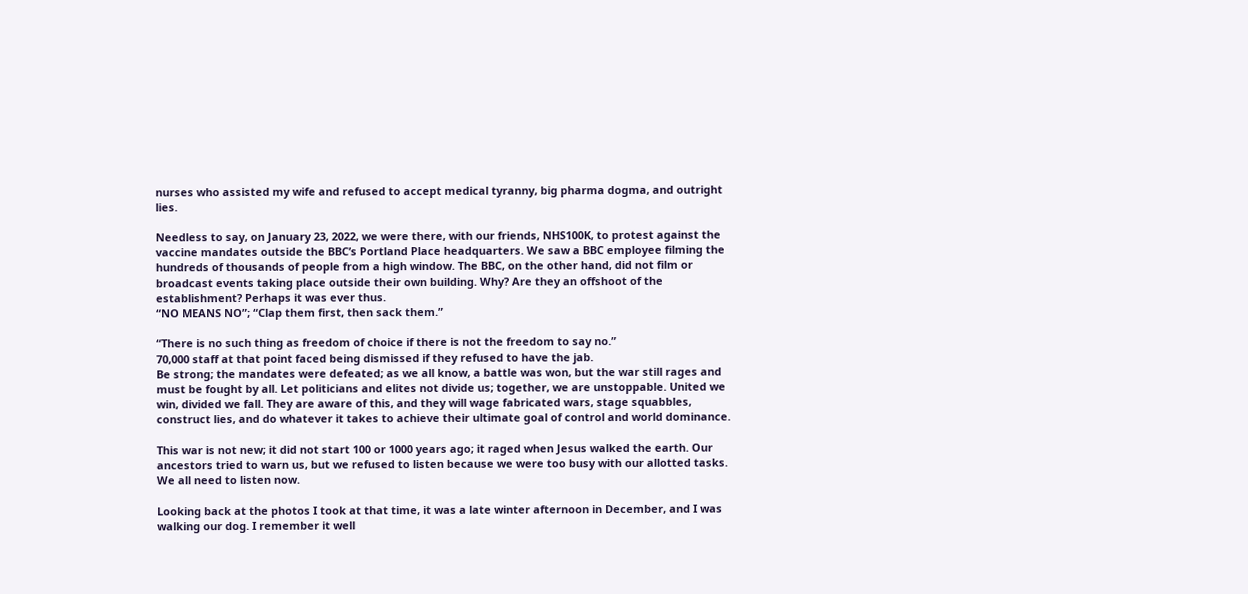nurses who assisted my wife and refused to accept medical tyranny, big pharma dogma, and outright lies.

Needless to say, on January 23, 2022, we were there, with our friends, NHS100K, to protest against the vaccine mandates outside the BBC’s Portland Place headquarters. We saw a BBC employee filming the hundreds of thousands of people from a high window. The BBC, on the other hand, did not film or broadcast events taking place outside their own building. Why? Are they an offshoot of the establishment? Perhaps it was ever thus.
“NO MEANS NO”; “Clap them first, then sack them.”

“There is no such thing as freedom of choice if there is not the freedom to say no.”
70,000 staff at that point faced being dismissed if they refused to have the jab.
Be strong; the mandates were defeated; as we all know, a battle was won, but the war still rages and must be fought by all. Let politicians and elites not divide us; together, we are unstoppable. United we win, divided we fall. They are aware of this, and they will wage fabricated wars, stage squabbles, construct lies, and do whatever it takes to achieve their ultimate goal of control and world dominance.

This war is not new; it did not start 100 or 1000 years ago; it raged when Jesus walked the earth. Our ancestors tried to warn us, but we refused to listen because we were too busy with our allotted tasks. We all need to listen now.

Looking back at the photos I took at that time, it was a late winter afternoon in December, and I was walking our dog. I remember it well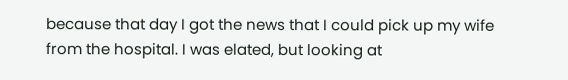because that day I got the news that I could pick up my wife from the hospital. I was elated, but looking at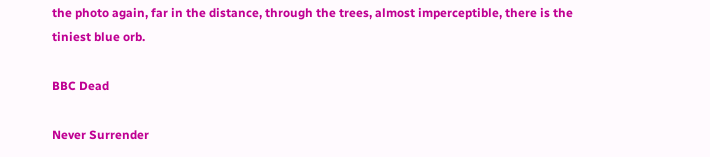the photo again, far in the distance, through the trees, almost imperceptible, there is the tiniest blue orb.

BBC Dead

Never Surrender